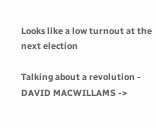Looks like a low turnout at the next election

Talking about a revolution - DAVID MACWILLAMS ->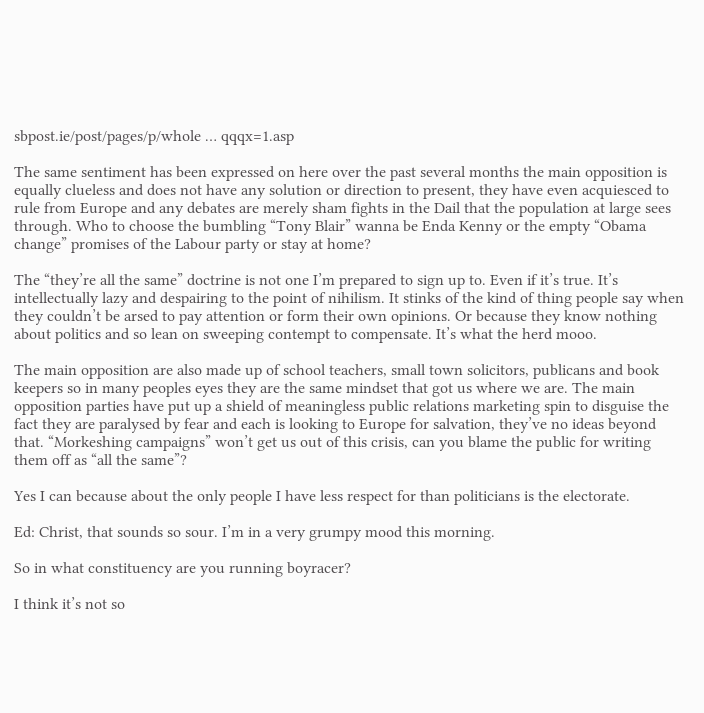sbpost.ie/post/pages/p/whole … qqqx=1.asp

The same sentiment has been expressed on here over the past several months the main opposition is equally clueless and does not have any solution or direction to present, they have even acquiesced to rule from Europe and any debates are merely sham fights in the Dail that the population at large sees through. Who to choose the bumbling “Tony Blair” wanna be Enda Kenny or the empty “Obama change” promises of the Labour party or stay at home?

The “they’re all the same” doctrine is not one I’m prepared to sign up to. Even if it’s true. It’s intellectually lazy and despairing to the point of nihilism. It stinks of the kind of thing people say when they couldn’t be arsed to pay attention or form their own opinions. Or because they know nothing about politics and so lean on sweeping contempt to compensate. It’s what the herd mooo.

The main opposition are also made up of school teachers, small town solicitors, publicans and book keepers so in many peoples eyes they are the same mindset that got us where we are. The main opposition parties have put up a shield of meaningless public relations marketing spin to disguise the fact they are paralysed by fear and each is looking to Europe for salvation, they’ve no ideas beyond that. “Morkeshing campaigns” won’t get us out of this crisis, can you blame the public for writing them off as “all the same”?

Yes I can because about the only people I have less respect for than politicians is the electorate.

Ed: Christ, that sounds so sour. I’m in a very grumpy mood this morning.

So in what constituency are you running boyracer?

I think it’s not so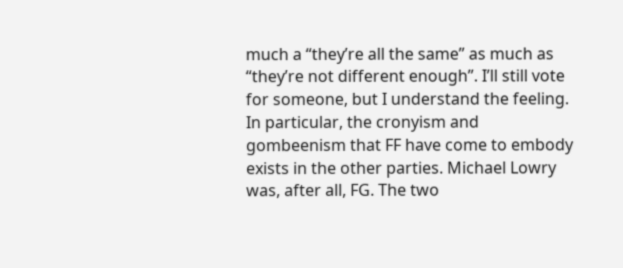much a “they’re all the same” as much as “they’re not different enough”. I’ll still vote for someone, but I understand the feeling. In particular, the cronyism and gombeenism that FF have come to embody exists in the other parties. Michael Lowry was, after all, FG. The two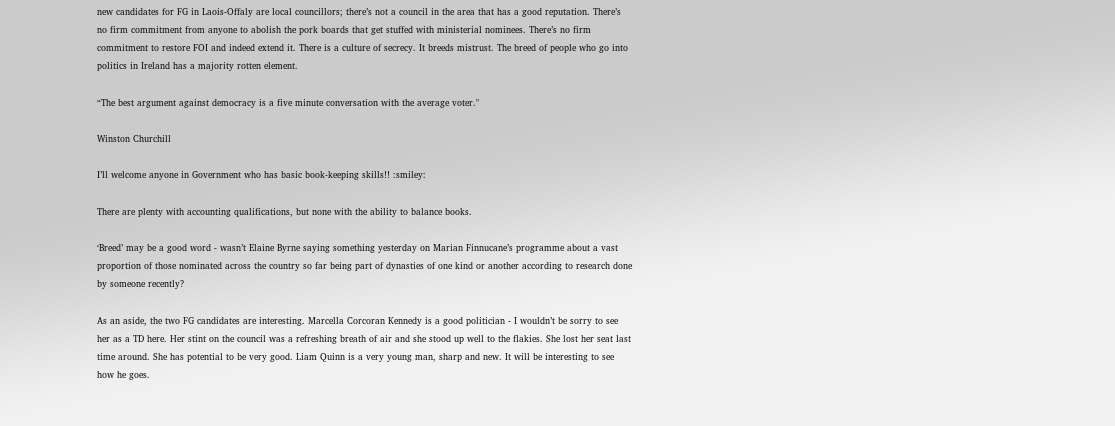new candidates for FG in Laois-Offaly are local councillors; there’s not a council in the area that has a good reputation. There’s no firm commitment from anyone to abolish the pork boards that get stuffed with ministerial nominees. There’s no firm commitment to restore FOI and indeed extend it. There is a culture of secrecy. It breeds mistrust. The breed of people who go into politics in Ireland has a majority rotten element.

“The best argument against democracy is a five minute conversation with the average voter."

Winston Churchill

I’ll welcome anyone in Government who has basic book-keeping skills!! :smiley:

There are plenty with accounting qualifications, but none with the ability to balance books.

‘Breed’ may be a good word - wasn’t Elaine Byrne saying something yesterday on Marian Finnucane’s programme about a vast proportion of those nominated across the country so far being part of dynasties of one kind or another according to research done by someone recently?

As an aside, the two FG candidates are interesting. Marcella Corcoran Kennedy is a good politician - I wouldn’t be sorry to see her as a TD here. Her stint on the council was a refreshing breath of air and she stood up well to the flakies. She lost her seat last time around. She has potential to be very good. Liam Quinn is a very young man, sharp and new. It will be interesting to see how he goes.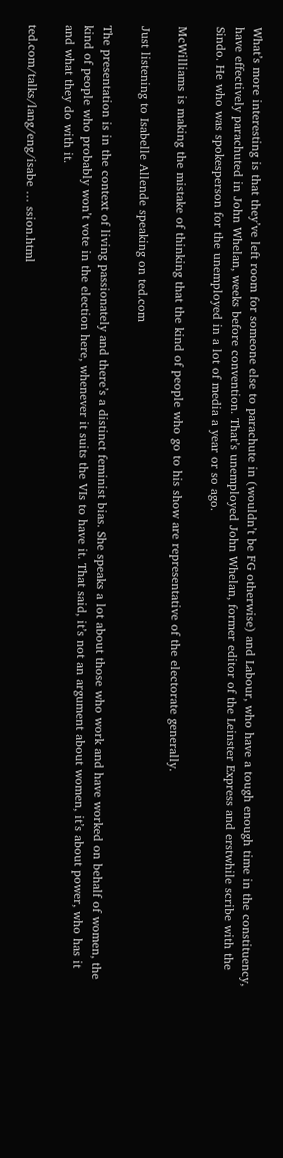What’s more interesting is that they’ve left room for someone else to parachute in (wouldn’t be FG otherwise) and Labour, who have a tough enough time in the constituency, have effectively parachuted in John Whelan, weeks before convention. That’s unemployed John Whelan, former editor of the Leinster Express and erstwhile scribe with the Sindo. He who was spokesperson for the unemployed in a lot of media a year or so ago.

McWilliams is making the mistake of thinking that the kind of people who go to his show are representative of the electorate generally.

Just listening to Isabelle Allende speaking on ted.com

The presentation is in the context of living passionately and there’s a distinct feminist bias. She speaks a lot about those who work and have worked on behalf of women, the kind of people who probably won’t vote in the election here, whenever it suits the VIs to have it. That said, it’s not an argument about women, it’s about power, who has it and what they do with it.

ted.com/talks/lang/eng/isabe … ssion.html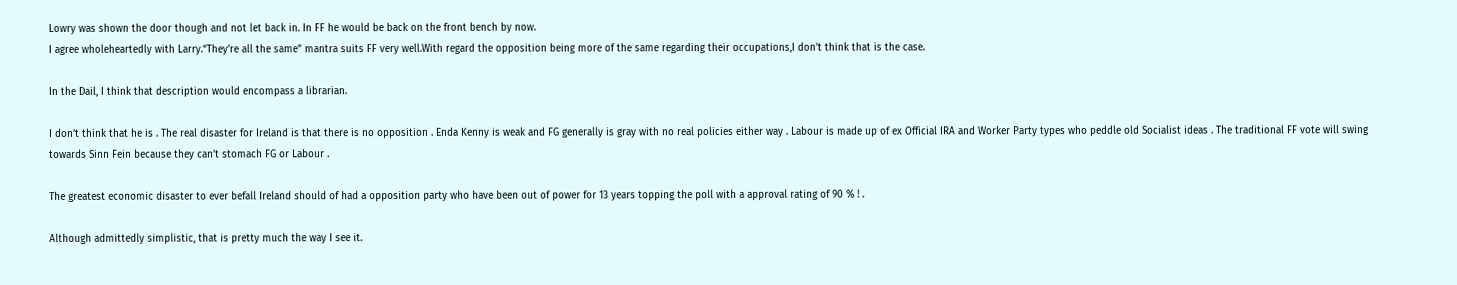Lowry was shown the door though and not let back in. In FF he would be back on the front bench by now.
I agree wholeheartedly with Larry.“They’re all the same” mantra suits FF very well.With regard the opposition being more of the same regarding their occupations,I don’t think that is the case.

In the Dail, I think that description would encompass a librarian.

I don’t think that he is . The real disaster for Ireland is that there is no opposition . Enda Kenny is weak and FG generally is gray with no real policies either way . Labour is made up of ex Official IRA and Worker Party types who peddle old Socialist ideas . The traditional FF vote will swing towards Sinn Fein because they can’t stomach FG or Labour .

The greatest economic disaster to ever befall Ireland should of had a opposition party who have been out of power for 13 years topping the poll with a approval rating of 90 % ! .

Although admittedly simplistic, that is pretty much the way I see it.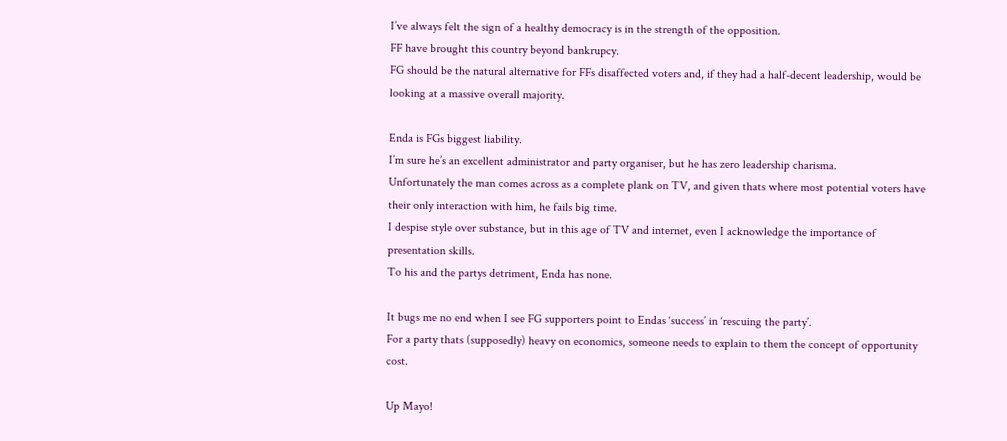I’ve always felt the sign of a healthy democracy is in the strength of the opposition.
FF have brought this country beyond bankrupcy.
FG should be the natural alternative for FFs disaffected voters and, if they had a half-decent leadership, would be looking at a massive overall majority.

Enda is FGs biggest liability.
I’m sure he’s an excellent administrator and party organiser, but he has zero leadership charisma.
Unfortunately the man comes across as a complete plank on TV, and given thats where most potential voters have their only interaction with him, he fails big time.
I despise style over substance, but in this age of TV and internet, even I acknowledge the importance of presentation skills.
To his and the partys detriment, Enda has none.

It bugs me no end when I see FG supporters point to Endas ‘success’ in ‘rescuing the party’.
For a party thats (supposedly) heavy on economics, someone needs to explain to them the concept of opportunity cost.

Up Mayo!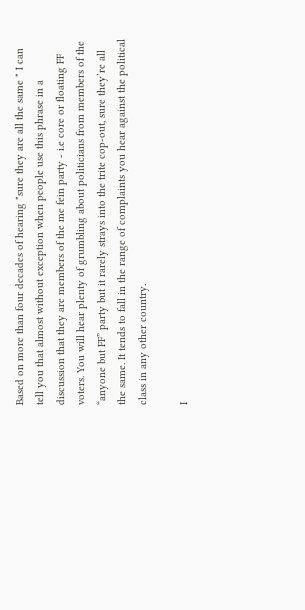Based on more than four decades of hearing "sure they are all the same " I can tell you that almost without exception when people use this phrase in a discussion that they are members of the me fein party - i.e core or floating FF voters. You will hear plenty of grumbling about politicians from members of the “anyone but FF” party but it rarely strays into the trite cop-out, sure they’re all the same. It tends to fall in the range of complaints you hear against the political class in any other country.

I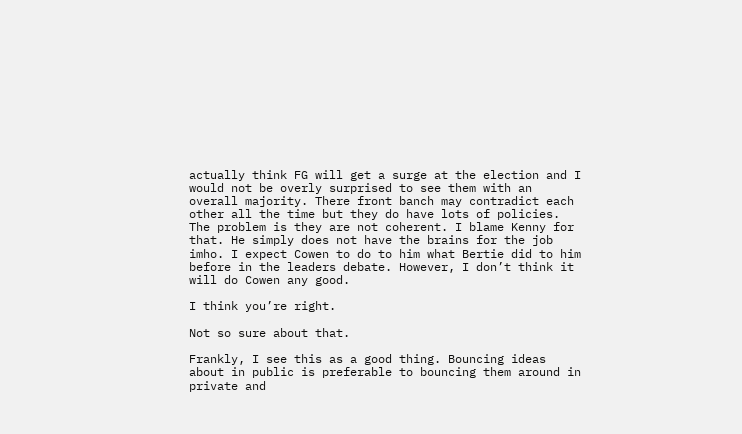actually think FG will get a surge at the election and I would not be overly surprised to see them with an overall majority. There front banch may contradict each other all the time but they do have lots of policies. The problem is they are not coherent. I blame Kenny for that. He simply does not have the brains for the job imho. I expect Cowen to do to him what Bertie did to him before in the leaders debate. However, I don’t think it will do Cowen any good.

I think you’re right.

Not so sure about that.

Frankly, I see this as a good thing. Bouncing ideas about in public is preferable to bouncing them around in private and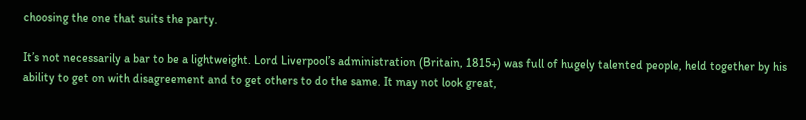choosing the one that suits the party.

It’s not necessarily a bar to be a lightweight. Lord Liverpool’s administration (Britain, 1815+) was full of hugely talented people, held together by his ability to get on with disagreement and to get others to do the same. It may not look great,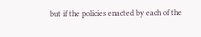but if the policies enacted by each of the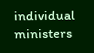individual ministers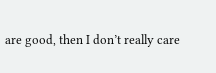are good, then I don’t really care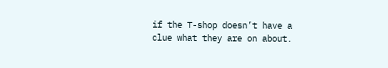if the T-shop doesn’t have a clue what they are on about.